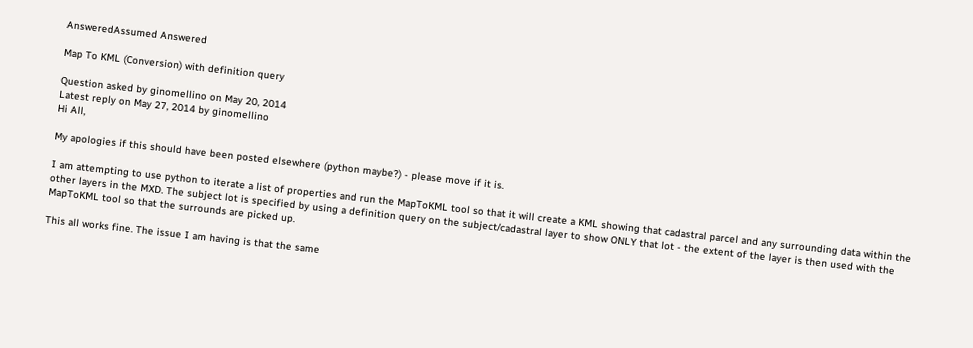AnsweredAssumed Answered

Map To KML (Conversion) with definition query

Question asked by ginomellino on May 20, 2014
Latest reply on May 27, 2014 by ginomellino
Hi All,

My apologies if this should have been posted elsewhere (python maybe?) - please move if it is.

I am attempting to use python to iterate a list of properties and run the MapToKML tool so that it will create a KML showing that cadastral parcel and any surrounding data within the other layers in the MXD. The subject lot is specified by using a definition query on the subject/cadastral layer to show ONLY that lot - the extent of the layer is then used with the MapToKML tool so that the surrounds are picked up.

This all works fine. The issue I am having is that the same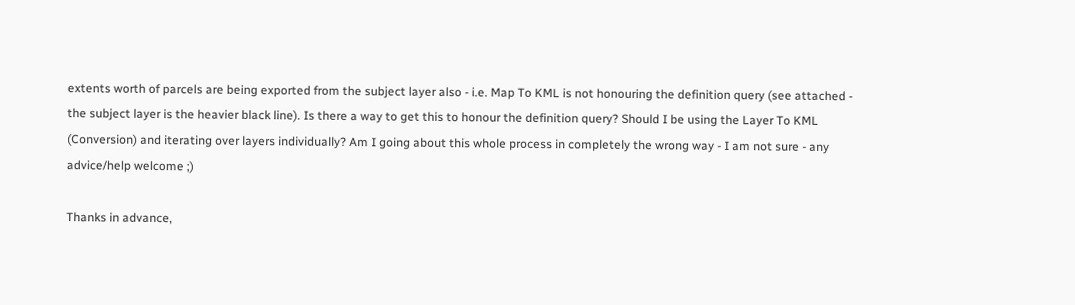extents worth of parcels are being exported from the subject layer also - i.e. Map To KML is not honouring the definition query (see attached - the subject layer is the heavier black line). Is there a way to get this to honour the definition query? Should I be using the Layer To KML (Conversion) and iterating over layers individually? Am I going about this whole process in completely the wrong way - I am not sure - any advice/help welcome ;)

Thanks in advance,